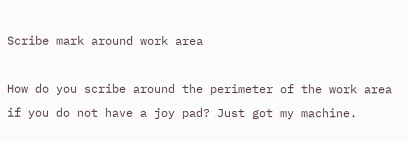Scribe mark around work area

How do you scribe around the perimeter of the work area if you do not have a joy pad? Just got my machine.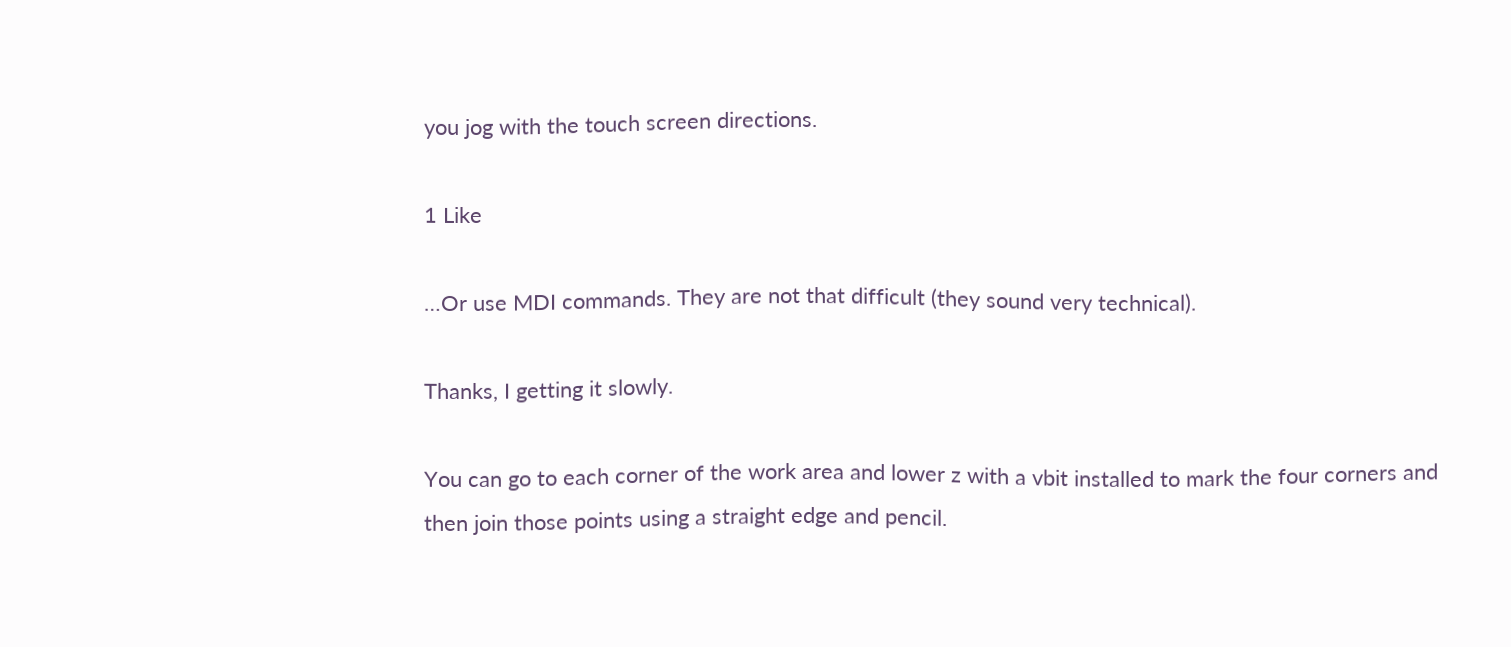you jog with the touch screen directions.

1 Like

…Or use MDI commands. They are not that difficult (they sound very technical).

Thanks, I getting it slowly.

You can go to each corner of the work area and lower z with a vbit installed to mark the four corners and then join those points using a straight edge and pencil.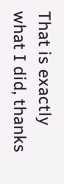That is exactly what I did, thanks